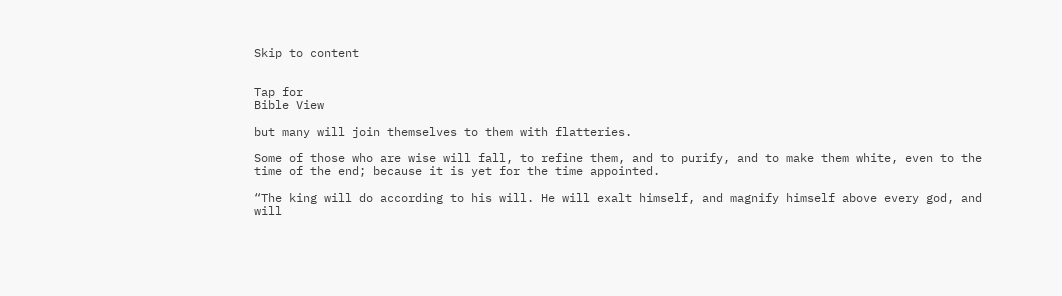Skip to content


Tap for
Bible View

but many will join themselves to them with flatteries.

Some of those who are wise will fall, to refine them, and to purify, and to make them white, even to the time of the end; because it is yet for the time appointed.

“The king will do according to his will. He will exalt himself, and magnify himself above every god, and will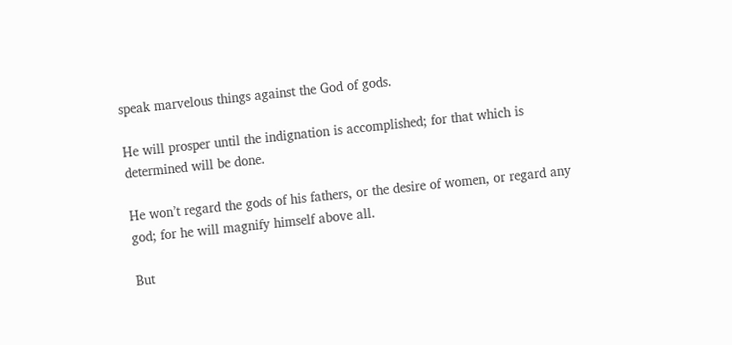speak marvelous things against the God of gods.

He will prosper until the indignation is accomplished; for that which is determined will be done.

He won’t regard the gods of his fathers, or the desire of women, or regard any god; for he will magnify himself above all.

But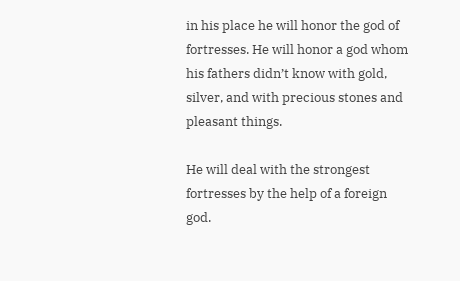in his place he will honor the god of fortresses. He will honor a god whom his fathers didn’t know with gold, silver, and with precious stones and pleasant things.

He will deal with the strongest fortresses by the help of a foreign god.